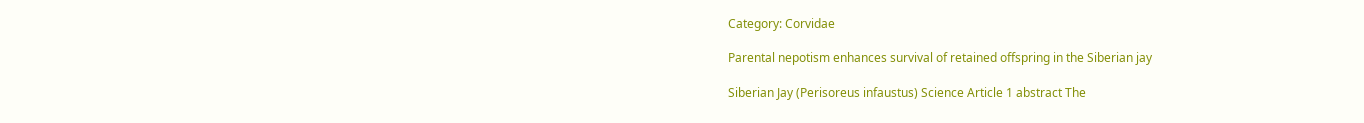Category: Corvidae

Parental nepotism enhances survival of retained offspring in the Siberian jay

Siberian Jay (Perisoreus infaustus) Science Article 1 abstract The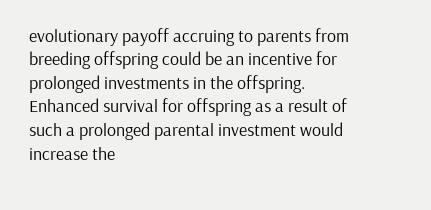evolutionary payoff accruing to parents from breeding offspring could be an incentive for prolonged investments in the offspring. Enhanced survival for offspring as a result of such a prolonged parental investment would increase the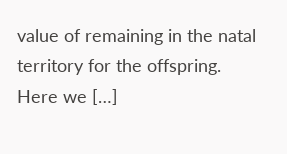value of remaining in the natal territory for the offspring. Here we […]